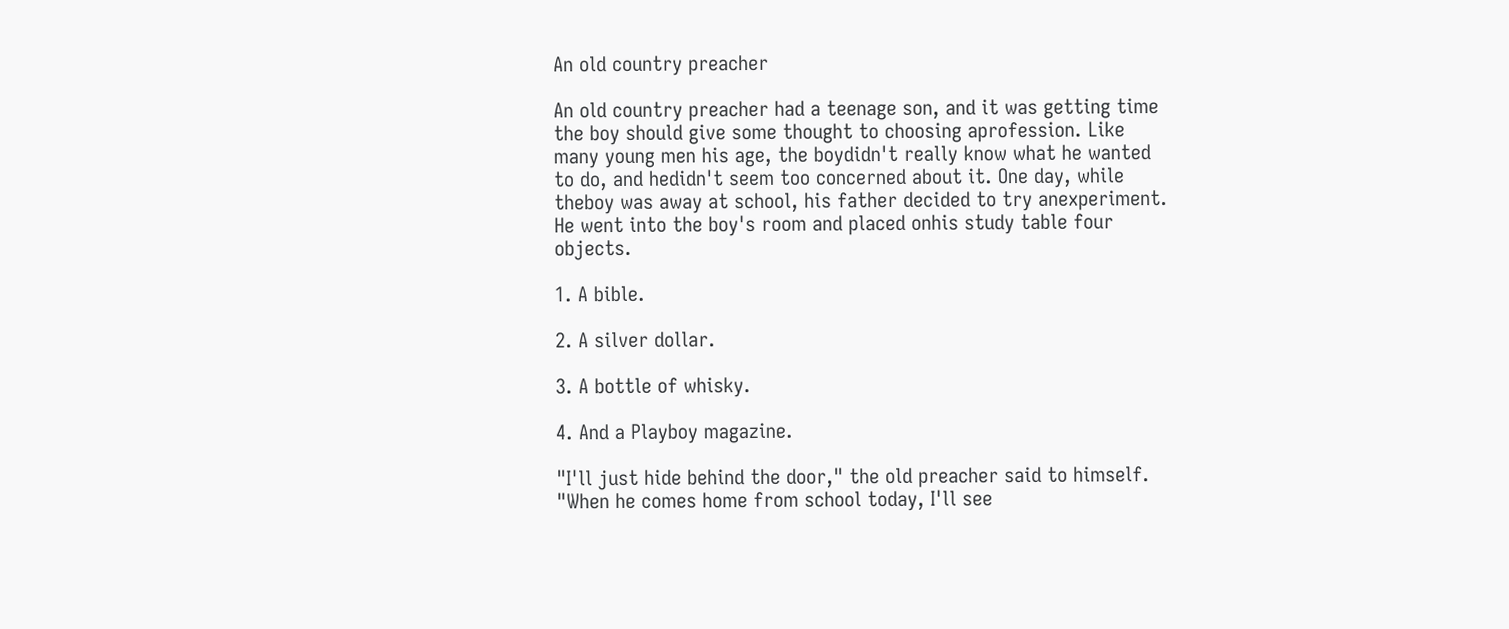An old country preacher

An old country preacher had a teenage son, and it was getting time the boy should give some thought to choosing aprofession. Like many young men his age, the boydidn't really know what he wanted to do, and hedidn't seem too concerned about it. One day, while theboy was away at school, his father decided to try anexperiment. He went into the boy's room and placed onhis study table four objects.

1. A bible.

2. A silver dollar.

3. A bottle of whisky.

4. And a Playboy magazine.

"I'll just hide behind the door," the old preacher said to himself. "When he comes home from school today, I'll see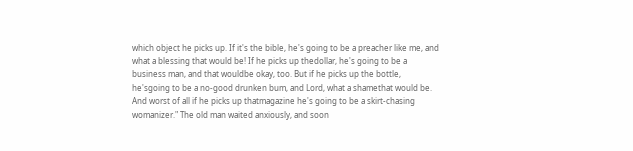which object he picks up. If it's the bible, he's going to be a preacher like me, and what a blessing that would be! If he picks up thedollar, he's going to be a business man, and that wouldbe okay, too. But if he picks up the bottle, he'sgoing to be a no-good drunken bum, and Lord, what a shamethat would be. And worst of all if he picks up thatmagazine he's going to be a skirt-chasing womanizer." The old man waited anxiously, and soon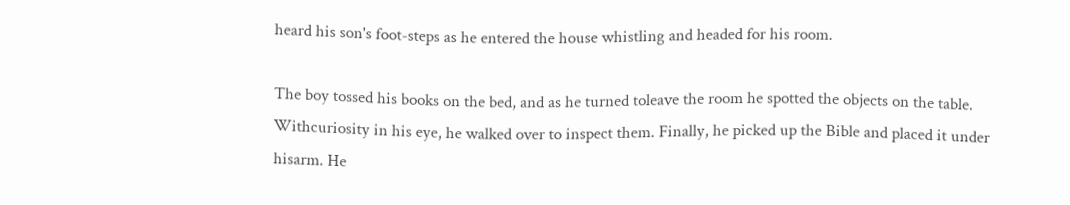heard his son's foot-steps as he entered the house whistling and headed for his room.

The boy tossed his books on the bed, and as he turned toleave the room he spotted the objects on the table. Withcuriosity in his eye, he walked over to inspect them. Finally, he picked up the Bible and placed it under hisarm. He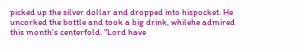picked up the silver dollar and dropped into hispocket. He uncorked the bottle and took a big drink, whilehe admired this month's centerfold. "Lord have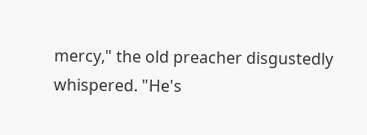mercy," the old preacher disgustedly whispered. "He's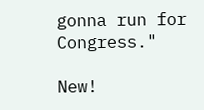gonna run for Congress."

New!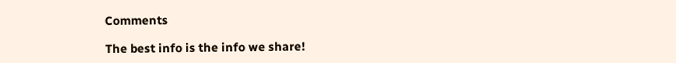Comments

The best info is the info we share!